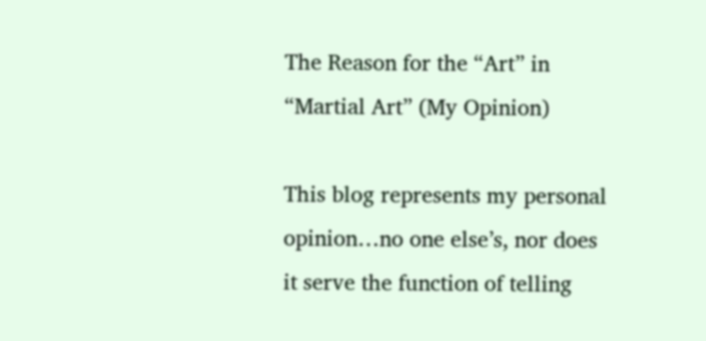The Reason for the “Art” in “Martial Art” (My Opinion)

This blog represents my personal opinion…no one else’s, nor does it serve the function of telling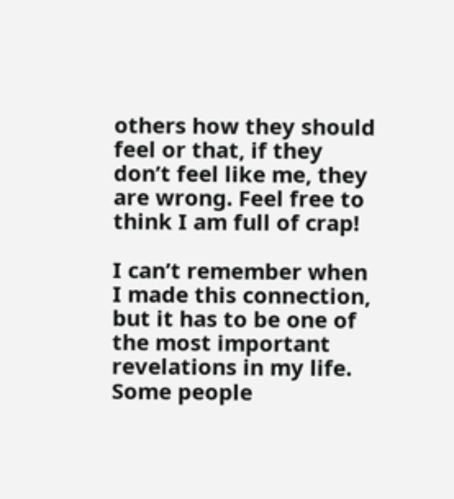others how they should feel or that, if they don’t feel like me, they are wrong. Feel free to think I am full of crap!

I can’t remember when I made this connection, but it has to be one of the most important revelations in my life. Some people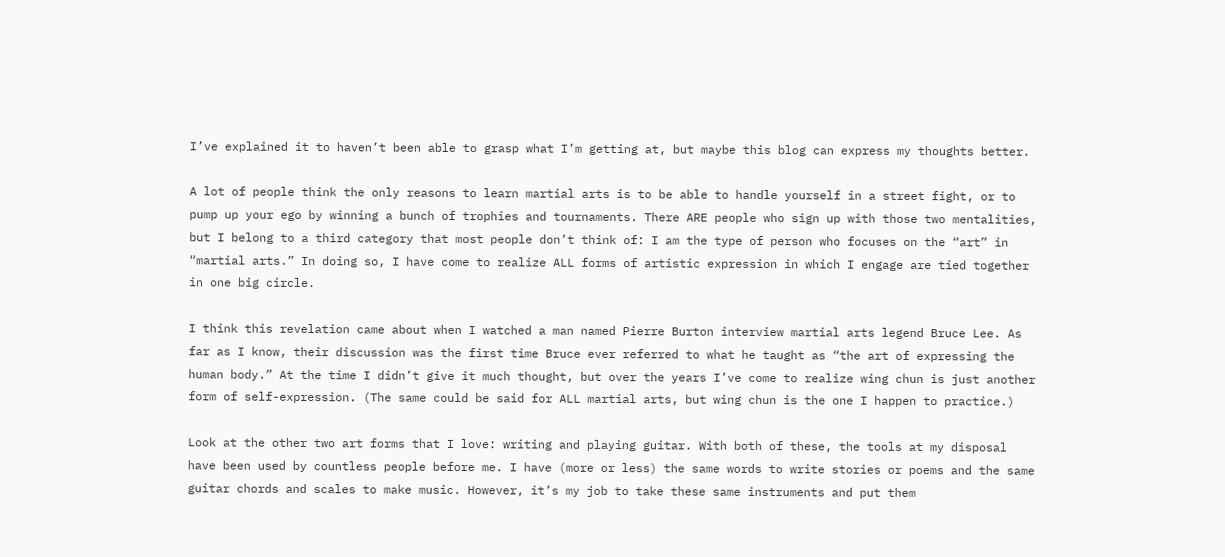I’ve explained it to haven’t been able to grasp what I’m getting at, but maybe this blog can express my thoughts better.

A lot of people think the only reasons to learn martial arts is to be able to handle yourself in a street fight, or to pump up your ego by winning a bunch of trophies and tournaments. There ARE people who sign up with those two mentalities, but I belong to a third category that most people don’t think of: I am the type of person who focuses on the “art” in “martial arts.” In doing so, I have come to realize ALL forms of artistic expression in which I engage are tied together in one big circle.

I think this revelation came about when I watched a man named Pierre Burton interview martial arts legend Bruce Lee. As far as I know, their discussion was the first time Bruce ever referred to what he taught as “the art of expressing the human body.” At the time I didn’t give it much thought, but over the years I’ve come to realize wing chun is just another form of self-expression. (The same could be said for ALL martial arts, but wing chun is the one I happen to practice.)

Look at the other two art forms that I love: writing and playing guitar. With both of these, the tools at my disposal have been used by countless people before me. I have (more or less) the same words to write stories or poems and the same guitar chords and scales to make music. However, it’s my job to take these same instruments and put them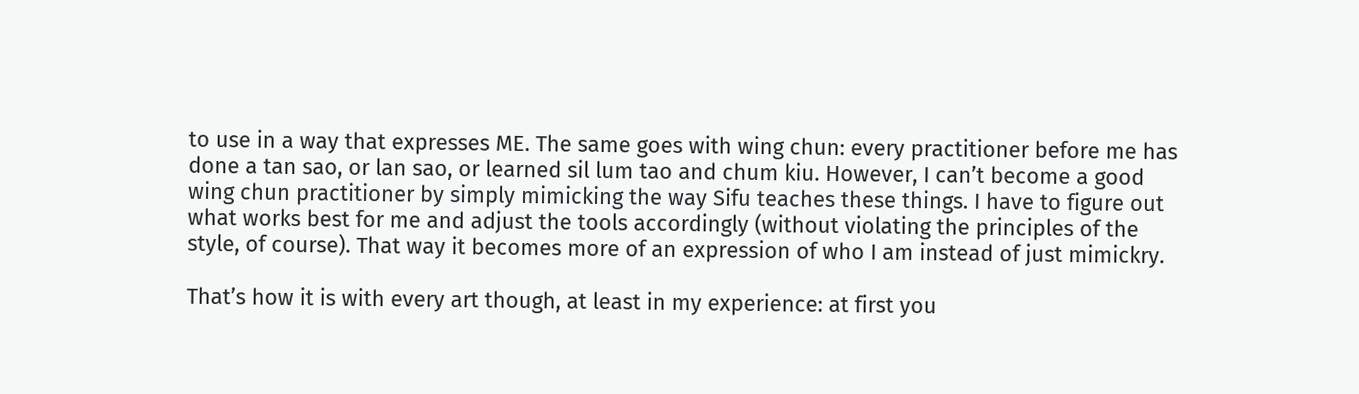to use in a way that expresses ME. The same goes with wing chun: every practitioner before me has done a tan sao, or lan sao, or learned sil lum tao and chum kiu. However, I can’t become a good wing chun practitioner by simply mimicking the way Sifu teaches these things. I have to figure out what works best for me and adjust the tools accordingly (without violating the principles of the style, of course). That way it becomes more of an expression of who I am instead of just mimickry.

That’s how it is with every art though, at least in my experience: at first you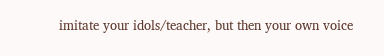imitate your idols/teacher, but then your own voice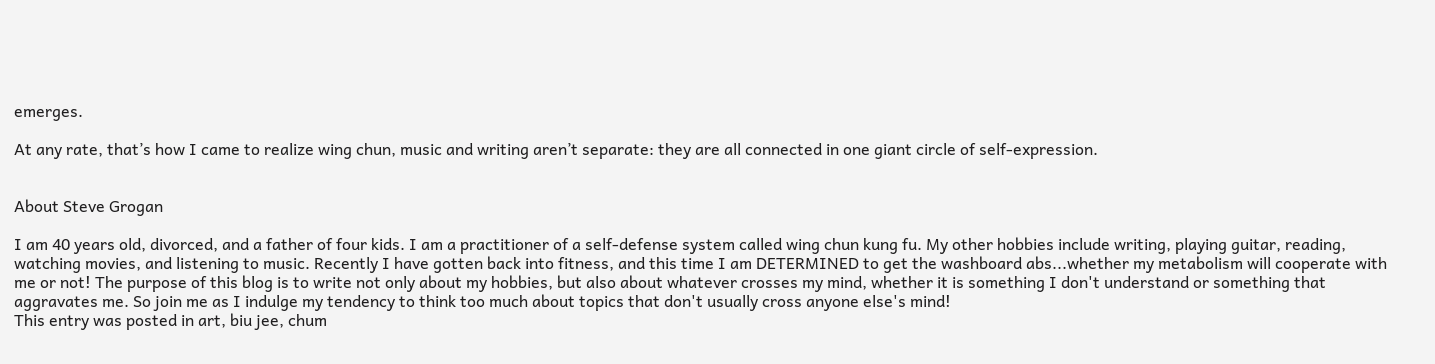emerges.

At any rate, that’s how I came to realize wing chun, music and writing aren’t separate: they are all connected in one giant circle of self-expression.


About Steve Grogan

I am 40 years old, divorced, and a father of four kids. I am a practitioner of a self-defense system called wing chun kung fu. My other hobbies include writing, playing guitar, reading, watching movies, and listening to music. Recently I have gotten back into fitness, and this time I am DETERMINED to get the washboard abs...whether my metabolism will cooperate with me or not! The purpose of this blog is to write not only about my hobbies, but also about whatever crosses my mind, whether it is something I don't understand or something that aggravates me. So join me as I indulge my tendency to think too much about topics that don't usually cross anyone else's mind!
This entry was posted in art, biu jee, chum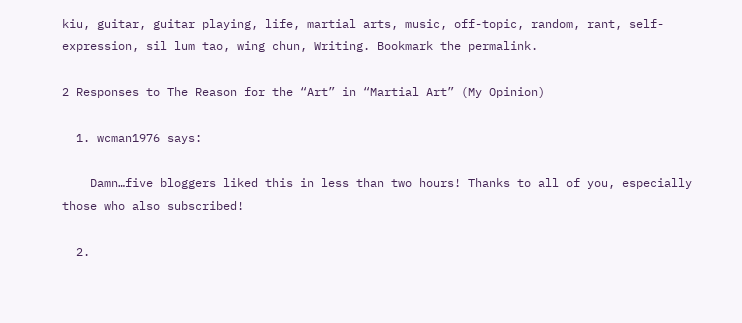kiu, guitar, guitar playing, life, martial arts, music, off-topic, random, rant, self-expression, sil lum tao, wing chun, Writing. Bookmark the permalink.

2 Responses to The Reason for the “Art” in “Martial Art” (My Opinion)

  1. wcman1976 says:

    Damn…five bloggers liked this in less than two hours! Thanks to all of you, especially those who also subscribed!

  2.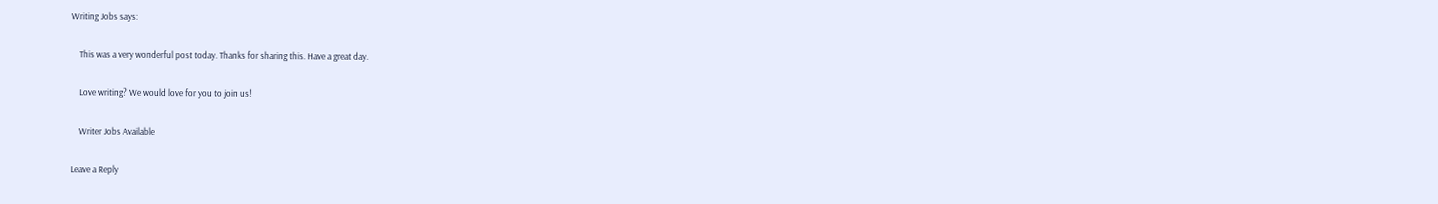Writing Jobs says:

    This was a very wonderful post today. Thanks for sharing this. Have a great day.

    Love writing? We would love for you to join us!

    Writer Jobs Available

Leave a Reply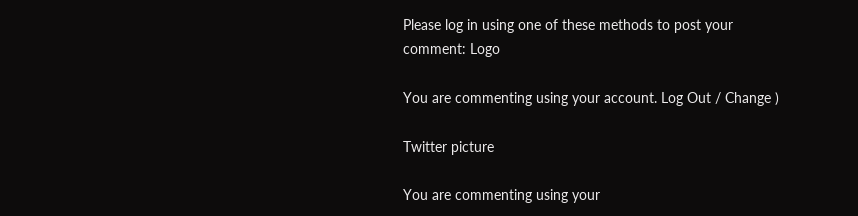Please log in using one of these methods to post your comment: Logo

You are commenting using your account. Log Out / Change )

Twitter picture

You are commenting using your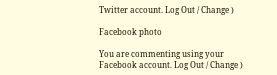Twitter account. Log Out / Change )

Facebook photo

You are commenting using your Facebook account. Log Out / Change )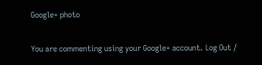Google+ photo

You are commenting using your Google+ account. Log Out /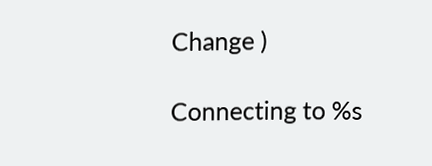Change )

Connecting to %s